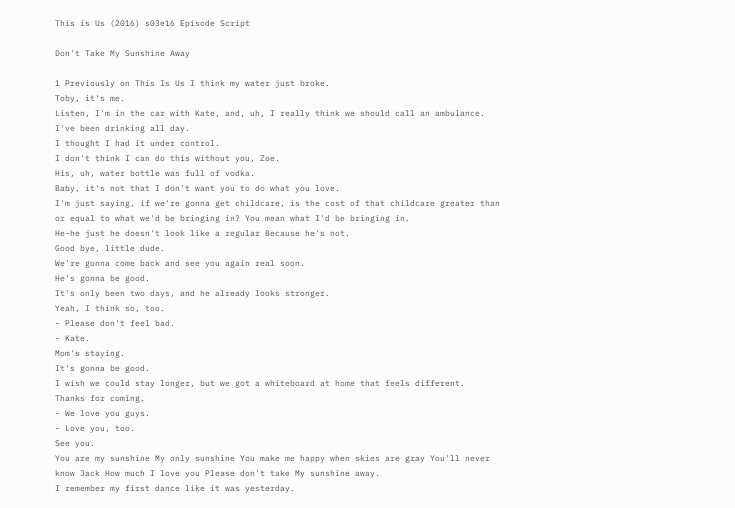This is Us (2016) s03e16 Episode Script

Don't Take My Sunshine Away

1 Previously on This Is Us I think my water just broke.
Toby, it's me.
Listen, I'm in the car with Kate, and, uh, I really think we should call an ambulance.
I've been drinking all day.
I thought I had it under control.
I don't think I can do this without you, Zoe.
His, uh, water bottle was full of vodka.
Baby, it's not that I don't want you to do what you love.
I'm just saying, if we're gonna get childcare, is the cost of that childcare greater than or equal to what we'd be bringing in? You mean what I'd be bringing in.
He-he just he doesn't look like a regular Because he's not.
Good bye, little dude.
We're gonna come back and see you again real soon.
He's gonna be good.
It's only been two days, and he already looks stronger.
Yeah, I think so, too.
- Please don't feel bad.
- Kate.
Mom's staying.
It's gonna be good.
I wish we could stay longer, but we got a whiteboard at home that feels different.
Thanks for coming.
- We love you guys.
- Love you, too.
See you.
You are my sunshine My only sunshine You make me happy when skies are gray You'll never know Jack How much I love you Please don't take My sunshine away.
I remember my first dance like it was yesterday.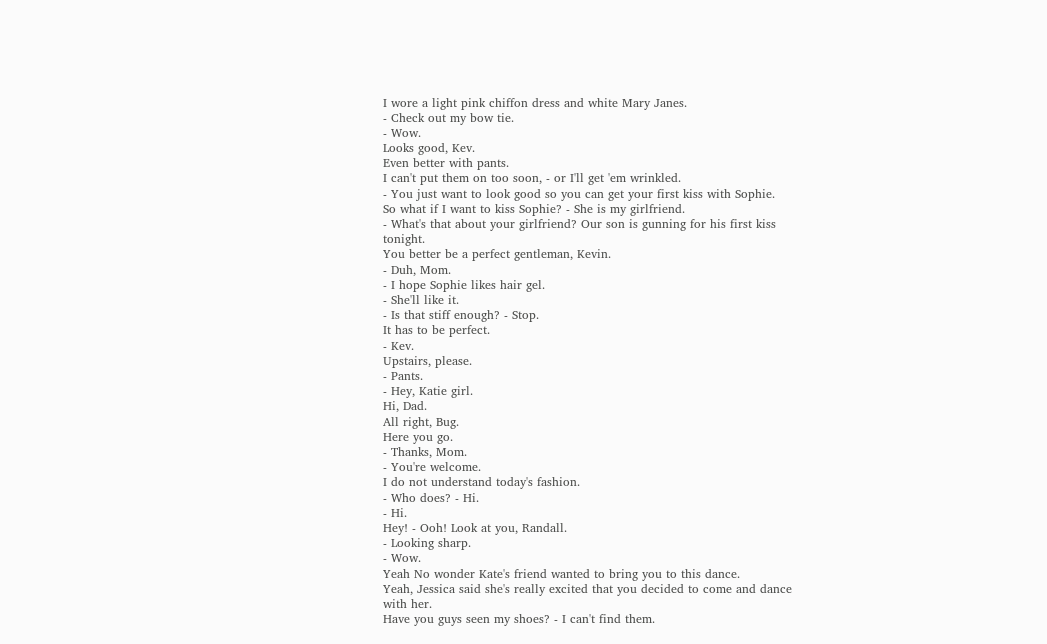I wore a light pink chiffon dress and white Mary Janes.
- Check out my bow tie.
- Wow.
Looks good, Kev.
Even better with pants.
I can't put them on too soon, - or I'll get 'em wrinkled.
- You just want to look good so you can get your first kiss with Sophie.
So what if I want to kiss Sophie? - She is my girlfriend.
- What's that about your girlfriend? Our son is gunning for his first kiss tonight.
You better be a perfect gentleman, Kevin.
- Duh, Mom.
- I hope Sophie likes hair gel.
- She'll like it.
- Is that stiff enough? - Stop.
It has to be perfect.
- Kev.
Upstairs, please.
- Pants.
- Hey, Katie girl.
Hi, Dad.
All right, Bug.
Here you go.
- Thanks, Mom.
- You're welcome.
I do not understand today's fashion.
- Who does? - Hi.
- Hi.
Hey! - Ooh! Look at you, Randall.
- Looking sharp.
- Wow.
Yeah No wonder Kate's friend wanted to bring you to this dance.
Yeah, Jessica said she's really excited that you decided to come and dance with her.
Have you guys seen my shoes? - I can't find them.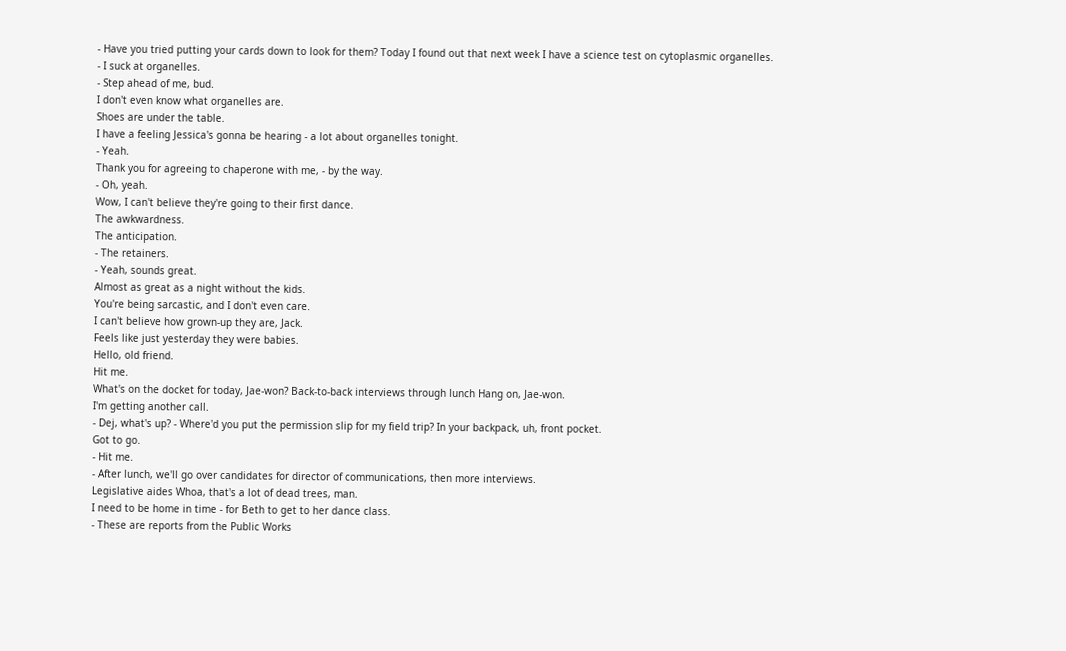- Have you tried putting your cards down to look for them? Today I found out that next week I have a science test on cytoplasmic organelles.
- I suck at organelles.
- Step ahead of me, bud.
I don't even know what organelles are.
Shoes are under the table.
I have a feeling Jessica's gonna be hearing - a lot about organelles tonight.
- Yeah.
Thank you for agreeing to chaperone with me, - by the way.
- Oh, yeah.
Wow, I can't believe they're going to their first dance.
The awkwardness.
The anticipation.
- The retainers.
- Yeah, sounds great.
Almost as great as a night without the kids.
You're being sarcastic, and I don't even care.
I can't believe how grown-up they are, Jack.
Feels like just yesterday they were babies.
Hello, old friend.
Hit me.
What's on the docket for today, Jae-won? Back-to-back interviews through lunch Hang on, Jae-won.
I'm getting another call.
- Dej, what's up? - Where'd you put the permission slip for my field trip? In your backpack, uh, front pocket.
Got to go.
- Hit me.
- After lunch, we'll go over candidates for director of communications, then more interviews.
Legislative aides Whoa, that's a lot of dead trees, man.
I need to be home in time - for Beth to get to her dance class.
- These are reports from the Public Works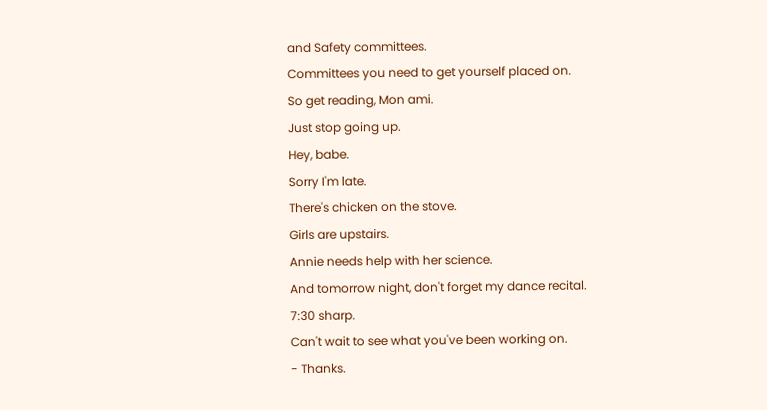and Safety committees.
Committees you need to get yourself placed on.
So get reading, Mon ami.
Just stop going up.
Hey, babe.
Sorry I'm late.
There's chicken on the stove.
Girls are upstairs.
Annie needs help with her science.
And tomorrow night, don't forget my dance recital.
7:30 sharp.
Can't wait to see what you've been working on.
- Thanks.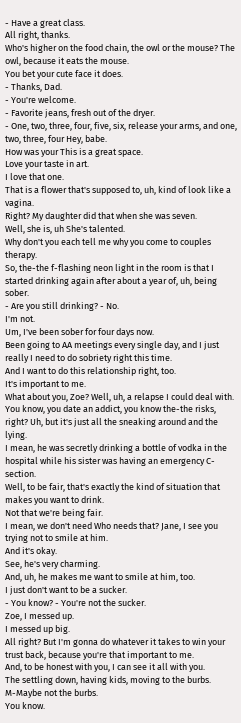- Have a great class.
All right, thanks.
Who's higher on the food chain, the owl or the mouse? The owl, because it eats the mouse.
You bet your cute face it does.
- Thanks, Dad.
- You're welcome.
- Favorite jeans, fresh out of the dryer.
- One, two, three, four, five, six, release your arms, and one, two, three, four Hey, babe.
How was your This is a great space.
Love your taste in art.
I love that one.
That is a flower that's supposed to, uh, kind of look like a vagina.
Right? My daughter did that when she was seven.
Well, she is, uh She's talented.
Why don't you each tell me why you come to couples therapy.
So, the-the f-flashing neon light in the room is that I started drinking again after about a year of, uh, being sober.
- Are you still drinking? - No.
I'm not.
Um, I've been sober for four days now.
Been going to AA meetings every single day, and I just really I need to do sobriety right this time.
And I want to do this relationship right, too.
It's important to me.
What about you, Zoe? Well, uh, a relapse I could deal with.
You know, you date an addict, you know the-the risks, right? Uh, but it's just all the sneaking around and the lying.
I mean, he was secretly drinking a bottle of vodka in the hospital while his sister was having an emergency C-section.
Well, to be fair, that's exactly the kind of situation that makes you want to drink.
Not that we're being fair.
I mean, we don't need Who needs that? Jane, I see you trying not to smile at him.
And it's okay.
See, he's very charming.
And, uh, he makes me want to smile at him, too.
I just don't want to be a sucker.
- You know? - You're not the sucker.
Zoe, I messed up.
I messed up big.
All right? But I'm gonna do whatever it takes to win your trust back, because you're that important to me.
And, to be honest with you, I can see it all with you.
The settling down, having kids, moving to the burbs.
M-Maybe not the burbs.
You know.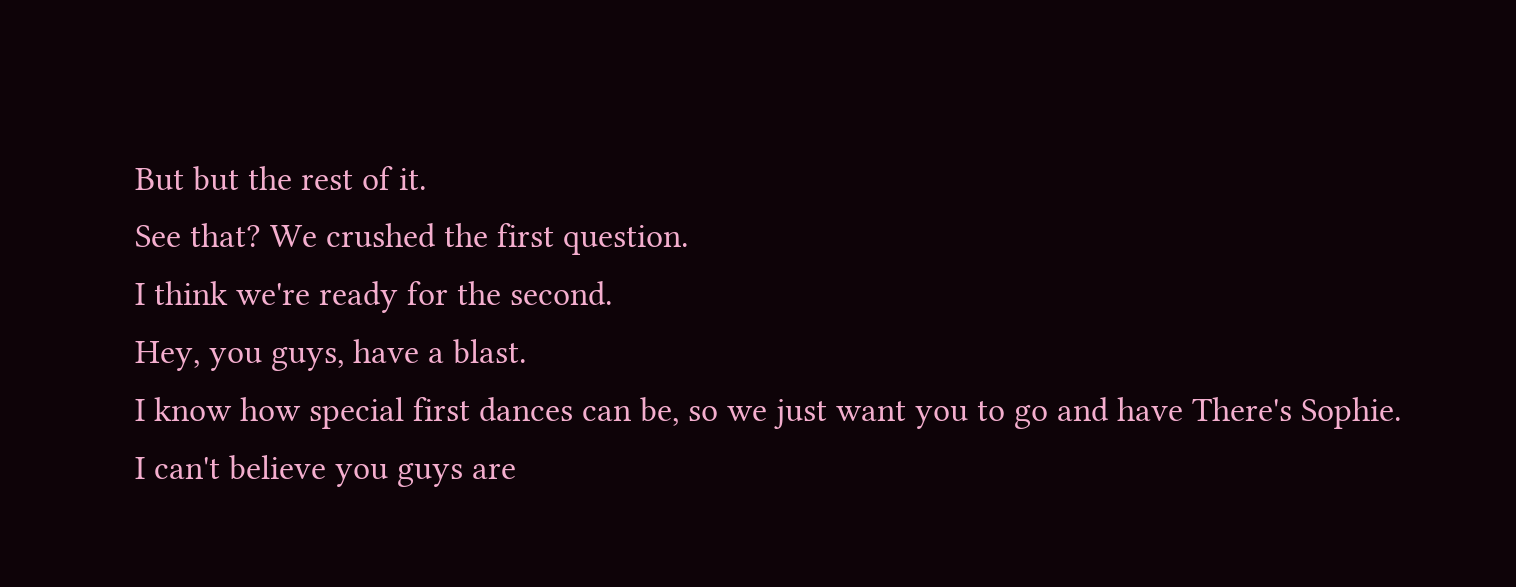But but the rest of it.
See that? We crushed the first question.
I think we're ready for the second.
Hey, you guys, have a blast.
I know how special first dances can be, so we just want you to go and have There's Sophie.
I can't believe you guys are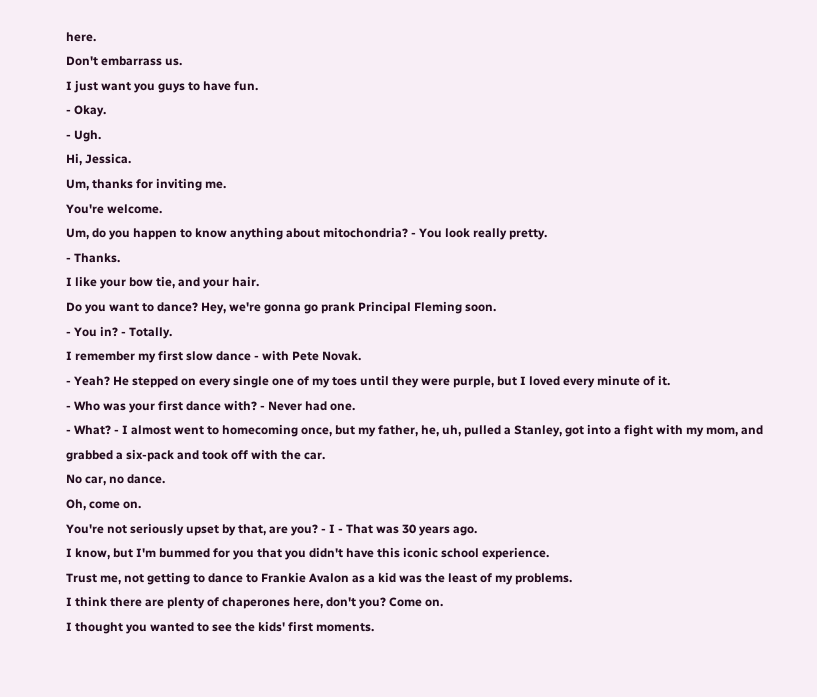here.
Don't embarrass us.
I just want you guys to have fun.
- Okay.
- Ugh.
Hi, Jessica.
Um, thanks for inviting me.
You're welcome.
Um, do you happen to know anything about mitochondria? - You look really pretty.
- Thanks.
I like your bow tie, and your hair.
Do you want to dance? Hey, we're gonna go prank Principal Fleming soon.
- You in? - Totally.
I remember my first slow dance - with Pete Novak.
- Yeah? He stepped on every single one of my toes until they were purple, but I loved every minute of it.
- Who was your first dance with? - Never had one.
- What? - I almost went to homecoming once, but my father, he, uh, pulled a Stanley, got into a fight with my mom, and grabbed a six-pack and took off with the car.
No car, no dance.
Oh, come on.
You're not seriously upset by that, are you? - I - That was 30 years ago.
I know, but I'm bummed for you that you didn't have this iconic school experience.
Trust me, not getting to dance to Frankie Avalon as a kid was the least of my problems.
I think there are plenty of chaperones here, don't you? Come on.
I thought you wanted to see the kids' first moments.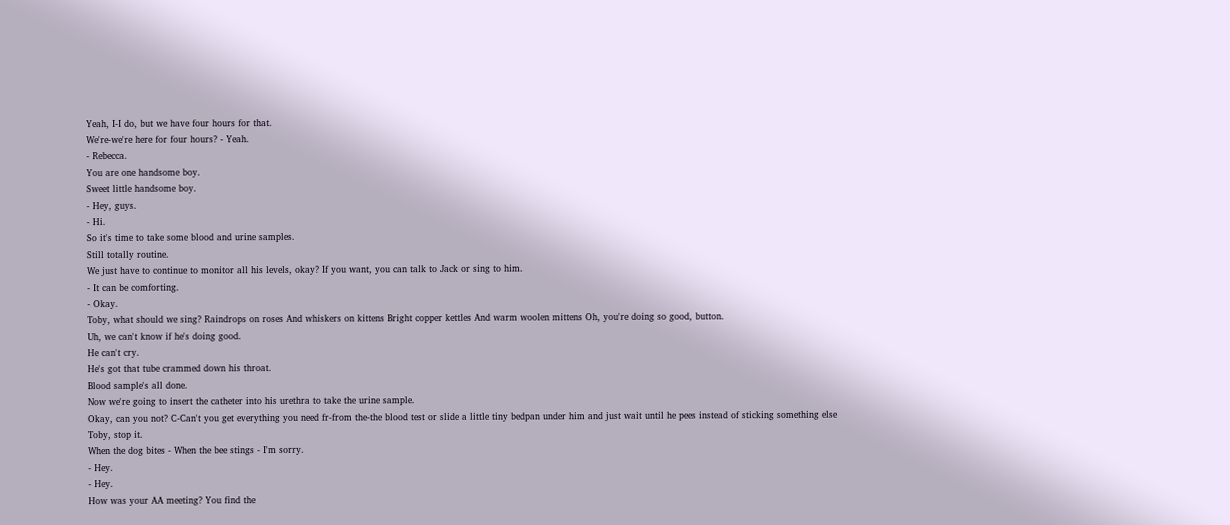Yeah, I-I do, but we have four hours for that.
We're-we're here for four hours? - Yeah.
- Rebecca.
You are one handsome boy.
Sweet little handsome boy.
- Hey, guys.
- Hi.
So it's time to take some blood and urine samples.
Still totally routine.
We just have to continue to monitor all his levels, okay? If you want, you can talk to Jack or sing to him.
- It can be comforting.
- Okay.
Toby, what should we sing? Raindrops on roses And whiskers on kittens Bright copper kettles And warm woolen mittens Oh, you're doing so good, button.
Uh, we can't know if he's doing good.
He can't cry.
He's got that tube crammed down his throat.
Blood sample's all done.
Now we're going to insert the catheter into his urethra to take the urine sample.
Okay, can you not? C-Can't you get everything you need fr-from the-the blood test or slide a little tiny bedpan under him and just wait until he pees instead of sticking something else Toby, stop it.
When the dog bites - When the bee stings - I'm sorry.
- Hey.
- Hey.
How was your AA meeting? You find the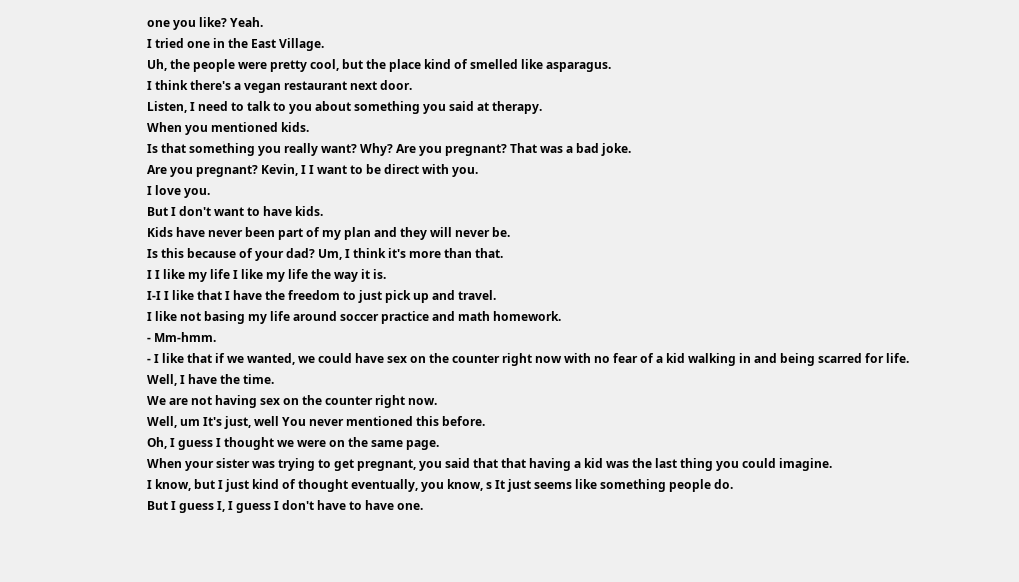one you like? Yeah.
I tried one in the East Village.
Uh, the people were pretty cool, but the place kind of smelled like asparagus.
I think there's a vegan restaurant next door.
Listen, I need to talk to you about something you said at therapy.
When you mentioned kids.
Is that something you really want? Why? Are you pregnant? That was a bad joke.
Are you pregnant? Kevin, I I want to be direct with you.
I love you.
But I don't want to have kids.
Kids have never been part of my plan and they will never be.
Is this because of your dad? Um, I think it's more than that.
I I like my life I like my life the way it is.
I-I I like that I have the freedom to just pick up and travel.
I like not basing my life around soccer practice and math homework.
- Mm-hmm.
- I like that if we wanted, we could have sex on the counter right now with no fear of a kid walking in and being scarred for life.
Well, I have the time.
We are not having sex on the counter right now.
Well, um It's just, well You never mentioned this before.
Oh, I guess I thought we were on the same page.
When your sister was trying to get pregnant, you said that that having a kid was the last thing you could imagine.
I know, but I just kind of thought eventually, you know, s It just seems like something people do.
But I guess I, I guess I don't have to have one.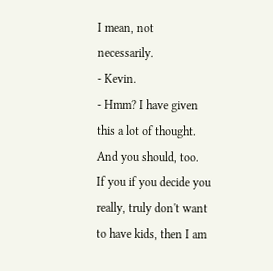I mean, not necessarily.
- Kevin.
- Hmm? I have given this a lot of thought.
And you should, too.
If you if you decide you really, truly don't want to have kids, then I am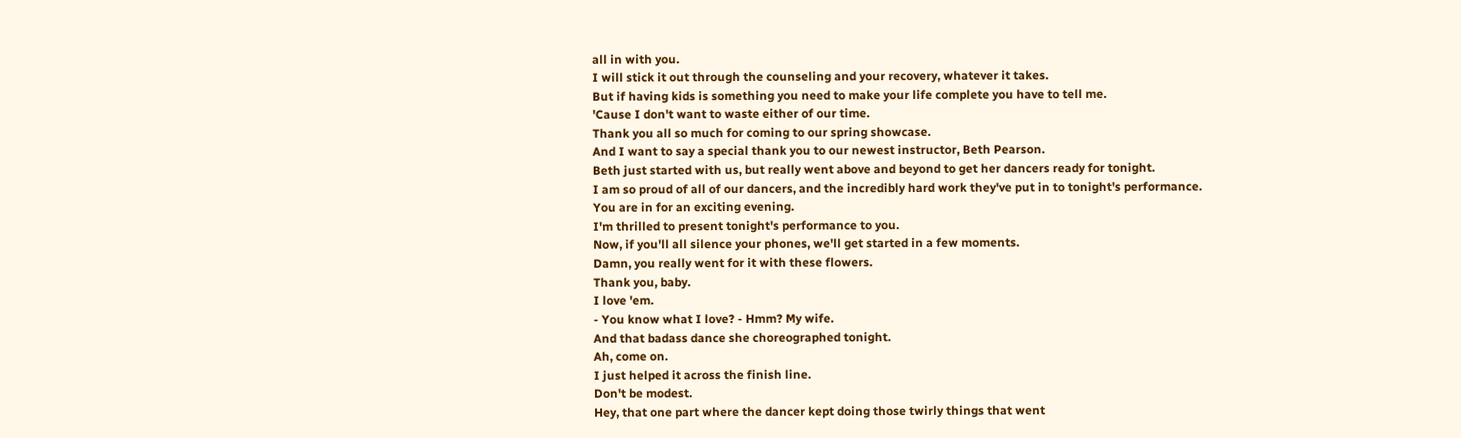all in with you.
I will stick it out through the counseling and your recovery, whatever it takes.
But if having kids is something you need to make your life complete you have to tell me.
'Cause I don't want to waste either of our time.
Thank you all so much for coming to our spring showcase.
And I want to say a special thank you to our newest instructor, Beth Pearson.
Beth just started with us, but really went above and beyond to get her dancers ready for tonight.
I am so proud of all of our dancers, and the incredibly hard work they've put in to tonight's performance.
You are in for an exciting evening.
I'm thrilled to present tonight's performance to you.
Now, if you'll all silence your phones, we'll get started in a few moments.
Damn, you really went for it with these flowers.
Thank you, baby.
I love 'em.
- You know what I love? - Hmm? My wife.
And that badass dance she choreographed tonight.
Ah, come on.
I just helped it across the finish line.
Don't be modest.
Hey, that one part where the dancer kept doing those twirly things that went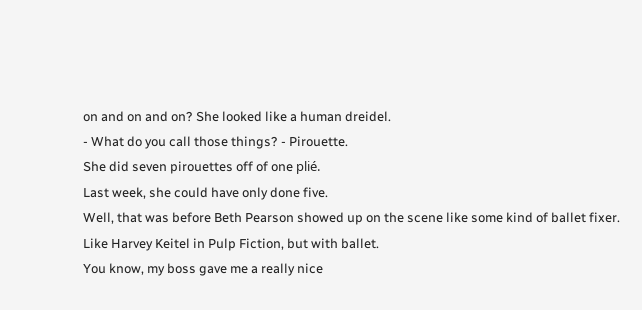on and on and on? She looked like a human dreidel.
- What do you call those things? - Pirouette.
She did seven pirouettes off of one plié.
Last week, she could have only done five.
Well, that was before Beth Pearson showed up on the scene like some kind of ballet fixer.
Like Harvey Keitel in Pulp Fiction, but with ballet.
You know, my boss gave me a really nice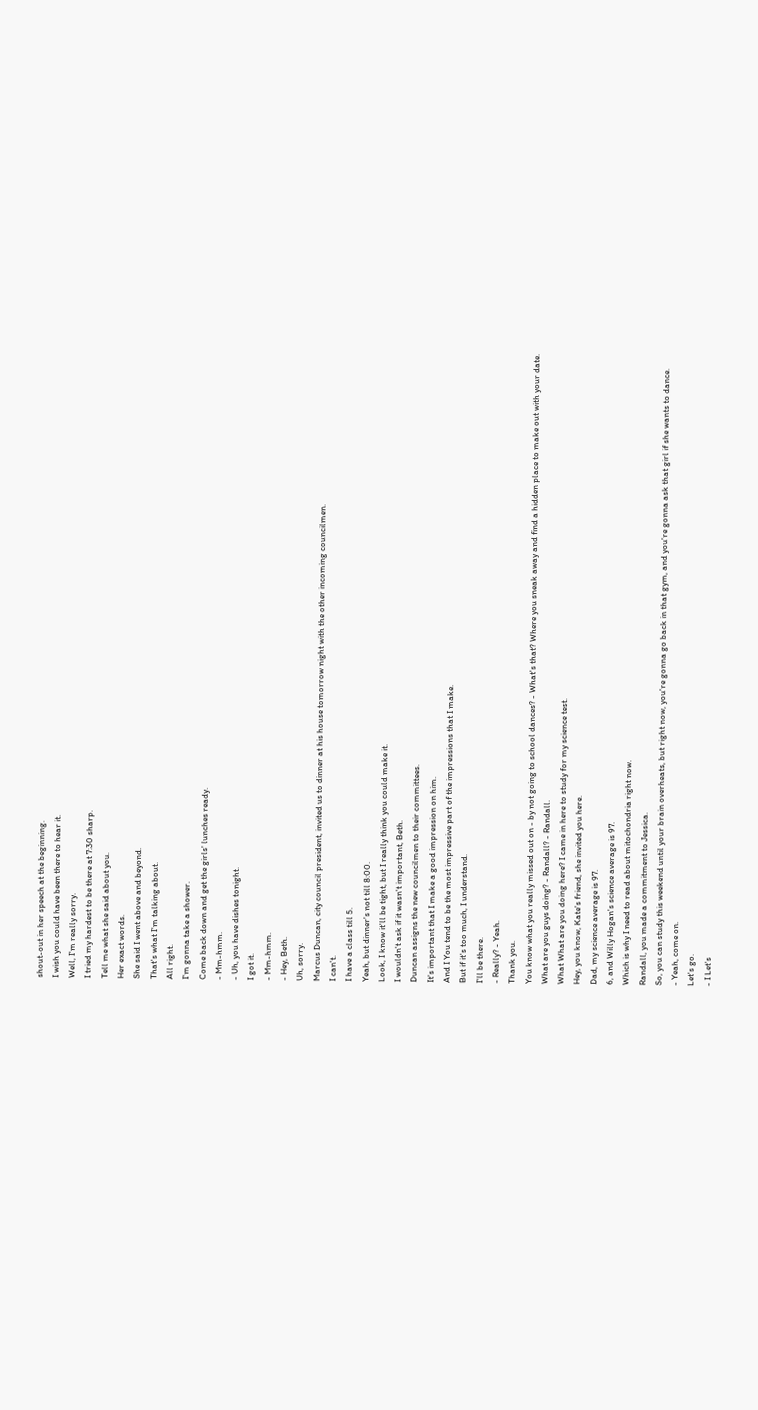shout-out in her speech at the beginning.
I wish you could have been there to hear it.
Well, I'm really sorry.
I tried my hardest to be there at 7:30 sharp.
Tell me what she said about you.
Her exact words.
She said I went above and beyond.
That's what I'm talking about.
All right.
I'm gonna take a shower.
Come back down and get the girls' lunches ready.
- Mm-hmm.
- Uh, you have dishes tonight.
I got it.
- Mm-hmm.
- Hey, Beth.
Uh, sorry.
Marcus Duncan, city council president, invited us to dinner at his house tomorrow night with the other incoming councilmen.
I can't.
I have a class till 5.
Yeah, but dinner's not till 8:00.
Look, I know it'll be tight, but I really think you could make it.
I wouldn't ask if it wasn't important, Beth.
Duncan assigns the new councilmen to their committees.
It's important that I make a good impression on him.
And I You tend to be the most impressive part of the impressions that I make.
But if it's too much, I understand.
I'll be there.
- Really? - Yeah.
Thank you.
You know what you really missed out on - by not going to school dances? - What's that? Where you sneak away and find a hidden place to make out with your date.
What are you guys doing? - Randall? - Randall.
What What are you doing here? I came in here to study for my science test.
Hey, you know, Kate's friend, she invited you here.
Dad, my science average is 97.
6, and Willy Hogan's science average is 97.
Which is why I need to read about mitochondria right now.
Randall, you made a commitment to Jessica.
So, you can study this weekend until your brain overheats, but right now, you're gonna go back in that gym, and you're gonna ask that girl if she wants to dance.
- Yeah, come on.
Let's go.
- I Let's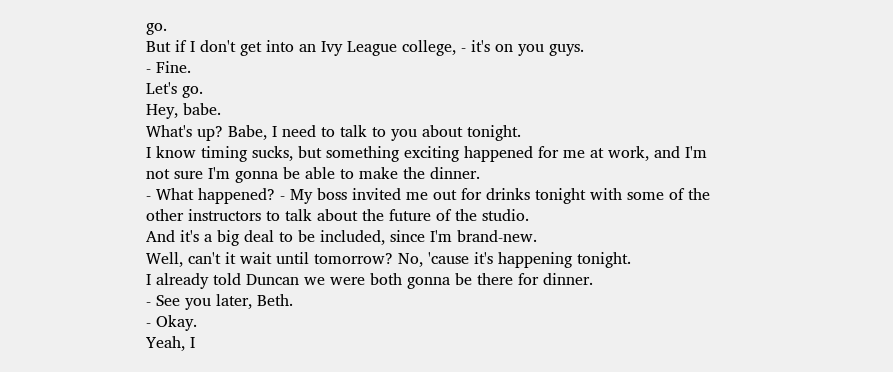go.
But if I don't get into an Ivy League college, - it's on you guys.
- Fine.
Let's go.
Hey, babe.
What's up? Babe, I need to talk to you about tonight.
I know timing sucks, but something exciting happened for me at work, and I'm not sure I'm gonna be able to make the dinner.
- What happened? - My boss invited me out for drinks tonight with some of the other instructors to talk about the future of the studio.
And it's a big deal to be included, since I'm brand-new.
Well, can't it wait until tomorrow? No, 'cause it's happening tonight.
I already told Duncan we were both gonna be there for dinner.
- See you later, Beth.
- Okay.
Yeah, I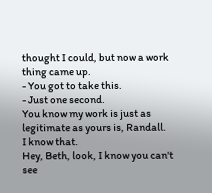thought I could, but now a work thing came up.
- You got to take this.
- Just one second.
You know my work is just as legitimate as yours is, Randall.
I know that.
Hey, Beth, look, I know you can't see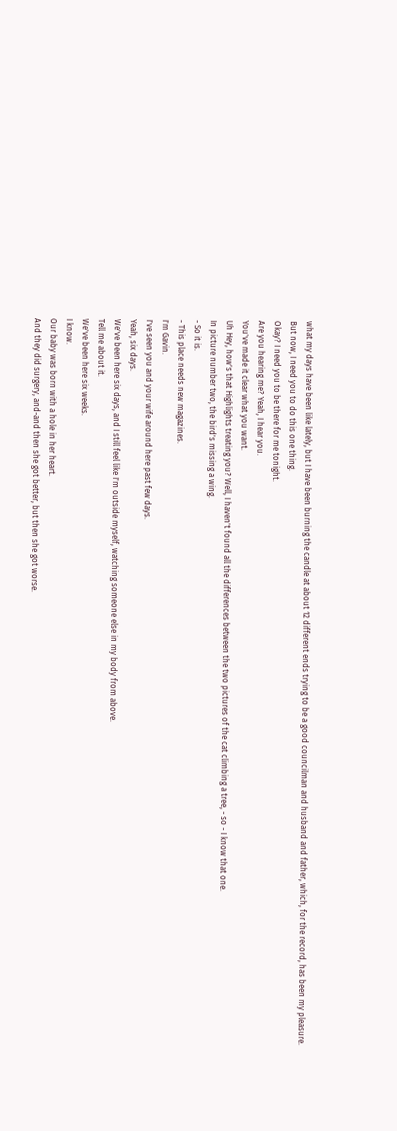what my days have been like lately, but I have been burning the candle at about 12 different ends trying to be a good councilman and husband and father, which, for the record, has been my pleasure.
But now, I need you to do this one thing.
Okay? I need you to be there for me tonight.
Are you hearing me? Yeah, I hear you.
You've made it clear what you want.
Uh Hey, how's that Highlights treating you? Well, I haven't found all the differences between the two pictures of the cat climbing a tree, - so - I know that one.
In picture number two, the bird's missing a wing.
- So it is.
- This place needs new magazines.
I'm Gavin.
I've seen you and your wife around here past few days.
Yeah, six days.
We've been here six days, and I still feel like I'm outside myself, watching someone else in my body from above.
Tell me about it.
We've been here six weeks.
I know.
Our baby was born with a hole in her heart.
And they did surgery, and-and then she got better, but then she got worse.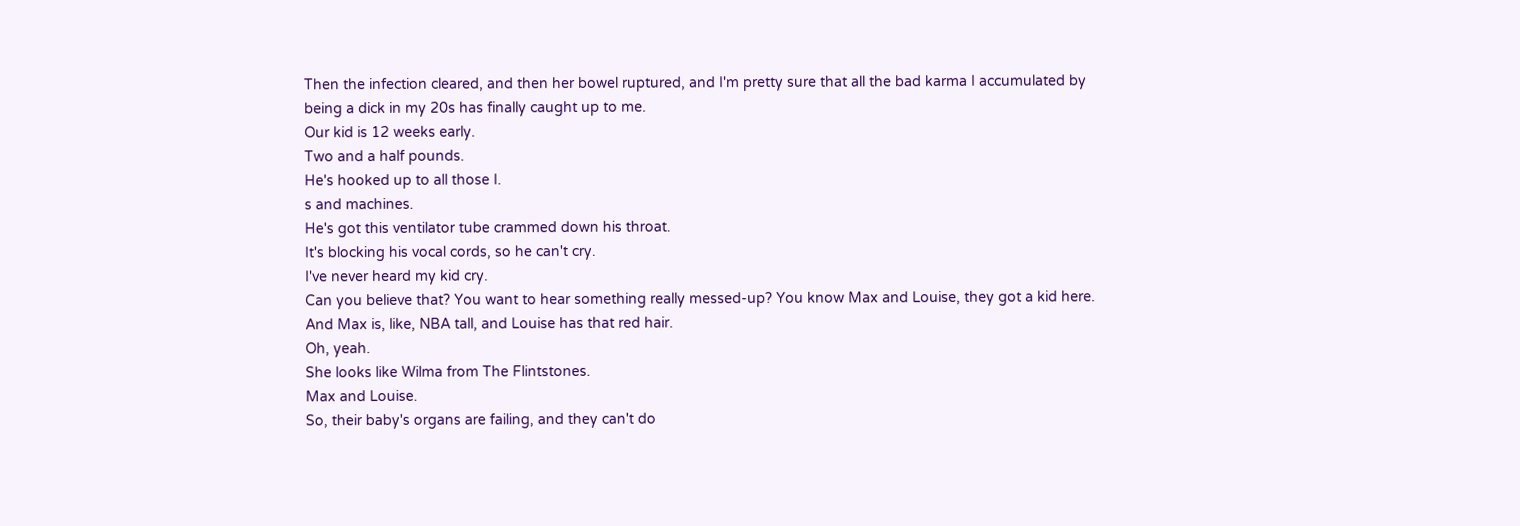Then the infection cleared, and then her bowel ruptured, and I'm pretty sure that all the bad karma I accumulated by being a dick in my 20s has finally caught up to me.
Our kid is 12 weeks early.
Two and a half pounds.
He's hooked up to all those I.
s and machines.
He's got this ventilator tube crammed down his throat.
It's blocking his vocal cords, so he can't cry.
I've never heard my kid cry.
Can you believe that? You want to hear something really messed-up? You know Max and Louise, they got a kid here.
And Max is, like, NBA tall, and Louise has that red hair.
Oh, yeah.
She looks like Wilma from The Flintstones.
Max and Louise.
So, their baby's organs are failing, and they can't do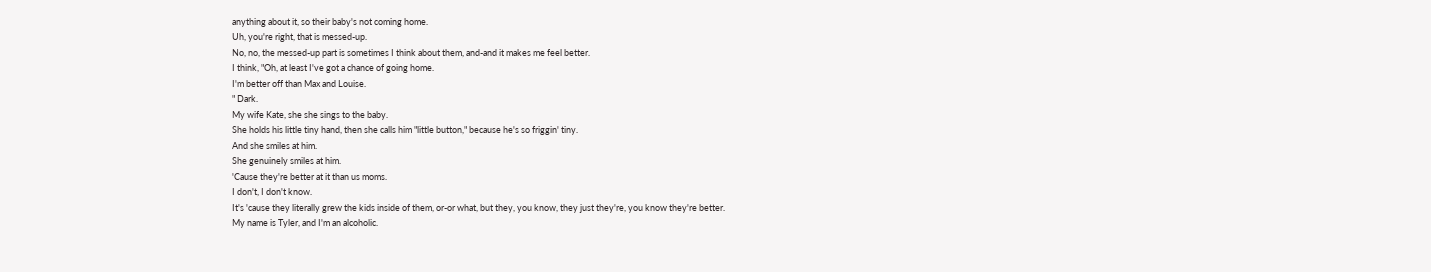anything about it, so their baby's not coming home.
Uh, you're right, that is messed-up.
No, no, the messed-up part is sometimes I think about them, and-and it makes me feel better.
I think, "Oh, at least I've got a chance of going home.
I'm better off than Max and Louise.
" Dark.
My wife Kate, she she sings to the baby.
She holds his little tiny hand, then she calls him "little button," because he's so friggin' tiny.
And she smiles at him.
She genuinely smiles at him.
'Cause they're better at it than us moms.
I don't, I don't know.
It's 'cause they literally grew the kids inside of them, or-or what, but they, you know, they just they're, you know they're better.
My name is Tyler, and I'm an alcoholic.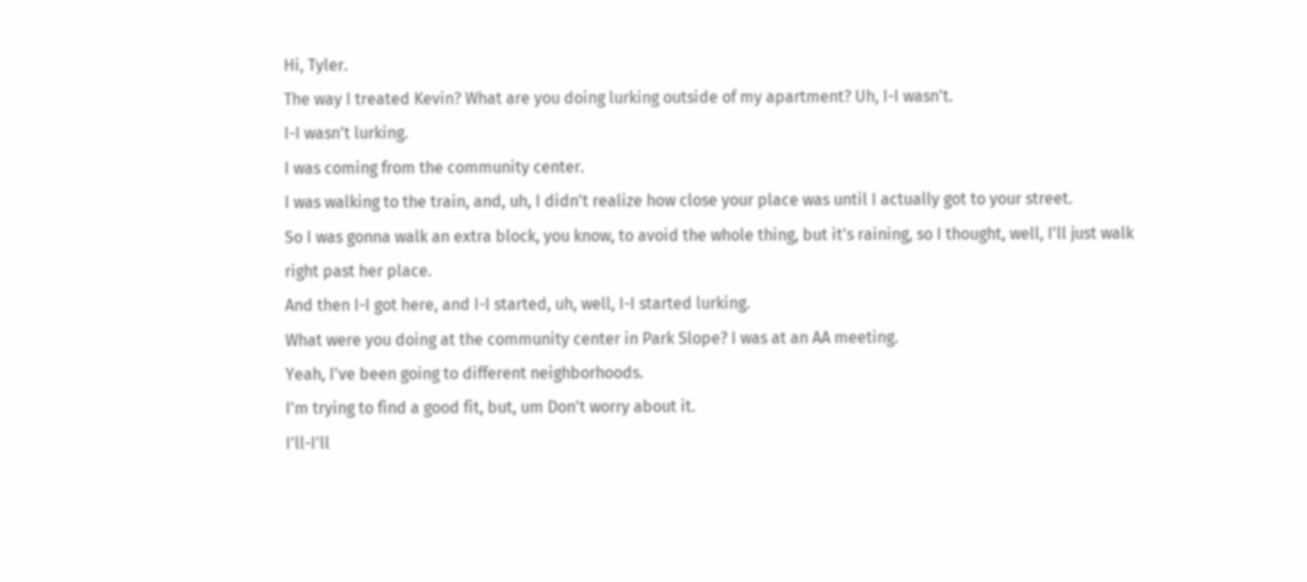Hi, Tyler.
The way I treated Kevin? What are you doing lurking outside of my apartment? Uh, I-I wasn't.
I-I wasn't lurking.
I was coming from the community center.
I was walking to the train, and, uh, I didn't realize how close your place was until I actually got to your street.
So I was gonna walk an extra block, you know, to avoid the whole thing, but it's raining, so I thought, well, I'll just walk right past her place.
And then I-I got here, and I-I started, uh, well, I-I started lurking.
What were you doing at the community center in Park Slope? I was at an AA meeting.
Yeah, I've been going to different neighborhoods.
I'm trying to find a good fit, but, um Don't worry about it.
I'll-I'll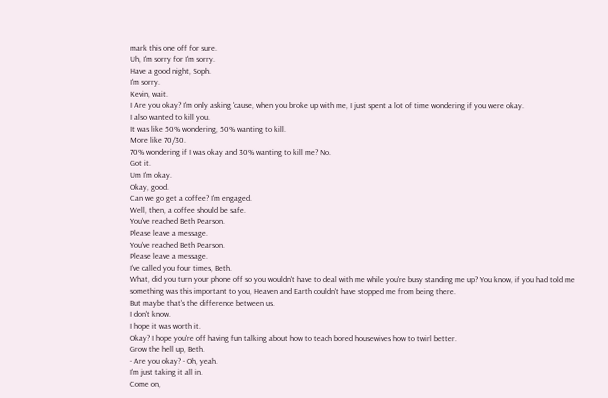mark this one off for sure.
Uh, I'm sorry for I'm sorry.
Have a good night, Soph.
I'm sorry.
Kevin, wait.
I Are you okay? I'm only asking 'cause, when you broke up with me, I just spent a lot of time wondering if you were okay.
I also wanted to kill you.
It was like 50% wondering, 50% wanting to kill.
More like 70/30.
70% wondering if I was okay and 30% wanting to kill me? No.
Got it.
Um I'm okay.
Okay, good.
Can we go get a coffee? I'm engaged.
Well, then, a coffee should be safe.
You've reached Beth Pearson.
Please leave a message.
You've reached Beth Pearson.
Please leave a message.
I've called you four times, Beth.
What, did you turn your phone off so you wouldn't have to deal with me while you're busy standing me up? You know, if you had told me something was this important to you, Heaven and Earth couldn't have stopped me from being there.
But maybe that's the difference between us.
I don't know.
I hope it was worth it.
Okay? I hope you're off having fun talking about how to teach bored housewives how to twirl better.
Grow the hell up, Beth.
- Are you okay? - Oh, yeah.
I'm just taking it all in.
Come on,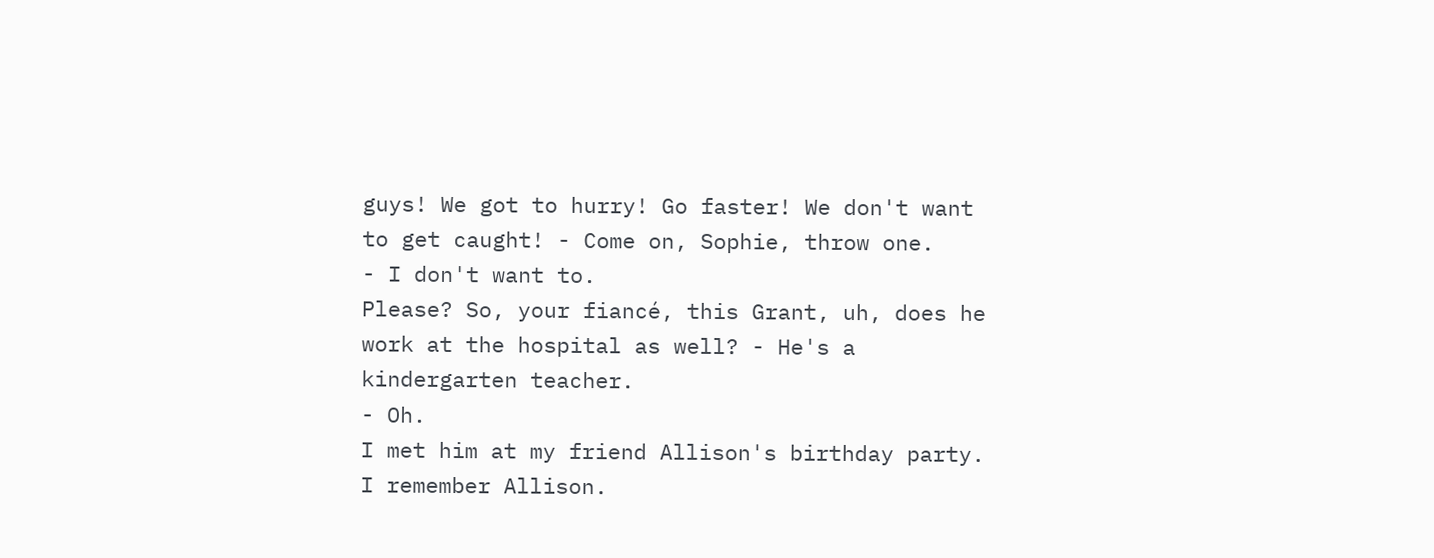guys! We got to hurry! Go faster! We don't want to get caught! - Come on, Sophie, throw one.
- I don't want to.
Please? So, your fiancé, this Grant, uh, does he work at the hospital as well? - He's a kindergarten teacher.
- Oh.
I met him at my friend Allison's birthday party.
I remember Allison.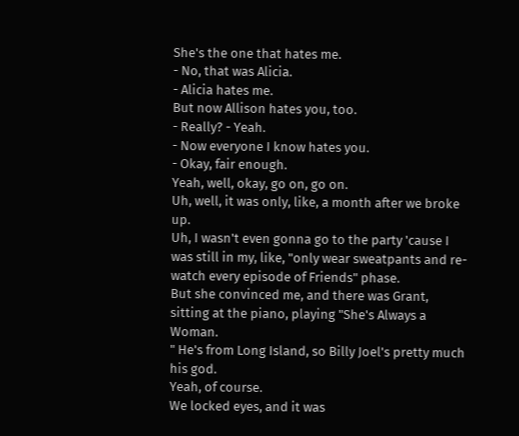She's the one that hates me.
- No, that was Alicia.
- Alicia hates me.
But now Allison hates you, too.
- Really? - Yeah.
- Now everyone I know hates you.
- Okay, fair enough.
Yeah, well, okay, go on, go on.
Uh, well, it was only, like, a month after we broke up.
Uh, I wasn't even gonna go to the party 'cause I was still in my, like, "only wear sweatpants and re-watch every episode of Friends" phase.
But she convinced me, and there was Grant, sitting at the piano, playing "She's Always a Woman.
" He's from Long Island, so Billy Joel's pretty much his god.
Yeah, of course.
We locked eyes, and it was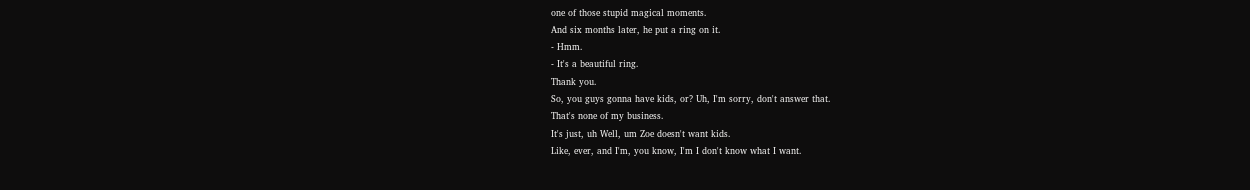one of those stupid magical moments.
And six months later, he put a ring on it.
- Hmm.
- It's a beautiful ring.
Thank you.
So, you guys gonna have kids, or? Uh, I'm sorry, don't answer that.
That's none of my business.
It's just, uh Well, um Zoe doesn't want kids.
Like, ever, and I'm, you know, I'm I don't know what I want.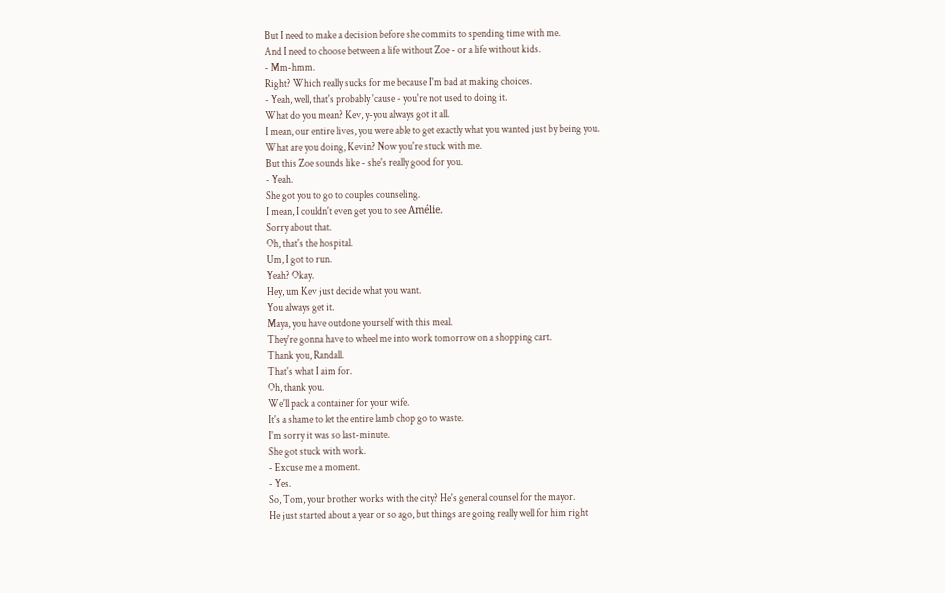But I need to make a decision before she commits to spending time with me.
And I need to choose between a life without Zoe - or a life without kids.
- Mm-hmm.
Right? Which really sucks for me because I'm bad at making choices.
- Yeah, well, that's probably 'cause - you're not used to doing it.
What do you mean? Kev, y-you always got it all.
I mean, our entire lives, you were able to get exactly what you wanted just by being you.
What are you doing, Kevin? Now you're stuck with me.
But this Zoe sounds like - she's really good for you.
- Yeah.
She got you to go to couples counseling.
I mean, I couldn't even get you to see Amélie.
Sorry about that.
Oh, that's the hospital.
Um, I got to run.
Yeah? Okay.
Hey, um Kev just decide what you want.
You always get it.
Maya, you have outdone yourself with this meal.
They're gonna have to wheel me into work tomorrow on a shopping cart.
Thank you, Randall.
That's what I aim for.
Oh, thank you.
We'll pack a container for your wife.
It's a shame to let the entire lamb chop go to waste.
I'm sorry it was so last-minute.
She got stuck with work.
- Excuse me a moment.
- Yes.
So, Tom, your brother works with the city? He's general counsel for the mayor.
He just started about a year or so ago, but things are going really well for him right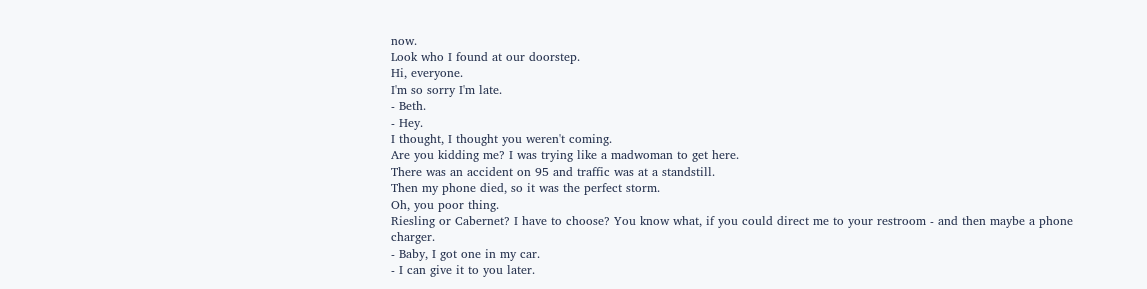now.
Look who I found at our doorstep.
Hi, everyone.
I'm so sorry I'm late.
- Beth.
- Hey.
I thought, I thought you weren't coming.
Are you kidding me? I was trying like a madwoman to get here.
There was an accident on 95 and traffic was at a standstill.
Then my phone died, so it was the perfect storm.
Oh, you poor thing.
Riesling or Cabernet? I have to choose? You know what, if you could direct me to your restroom - and then maybe a phone charger.
- Baby, I got one in my car.
- I can give it to you later.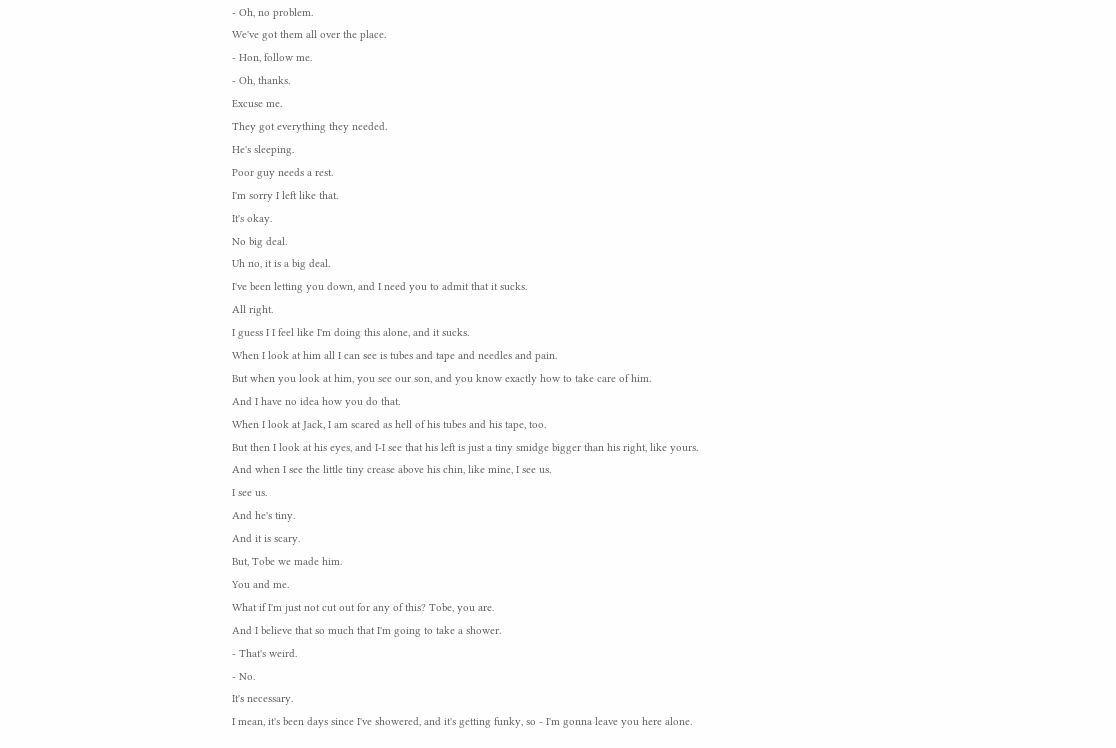- Oh, no problem.
We've got them all over the place.
- Hon, follow me.
- Oh, thanks.
Excuse me.
They got everything they needed.
He's sleeping.
Poor guy needs a rest.
I'm sorry I left like that.
It's okay.
No big deal.
Uh no, it is a big deal.
I've been letting you down, and I need you to admit that it sucks.
All right.
I guess I I feel like I'm doing this alone, and it sucks.
When I look at him all I can see is tubes and tape and needles and pain.
But when you look at him, you see our son, and you know exactly how to take care of him.
And I have no idea how you do that.
When I look at Jack, I am scared as hell of his tubes and his tape, too.
But then I look at his eyes, and I-I see that his left is just a tiny smidge bigger than his right, like yours.
And when I see the little tiny crease above his chin, like mine, I see us.
I see us.
And he's tiny.
And it is scary.
But, Tobe we made him.
You and me.
What if I'm just not cut out for any of this? Tobe, you are.
And I believe that so much that I'm going to take a shower.
- That's weird.
- No.
It's necessary.
I mean, it's been days since I've showered, and it's getting funky, so - I'm gonna leave you here alone.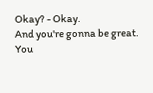Okay? - Okay.
And you're gonna be great.
You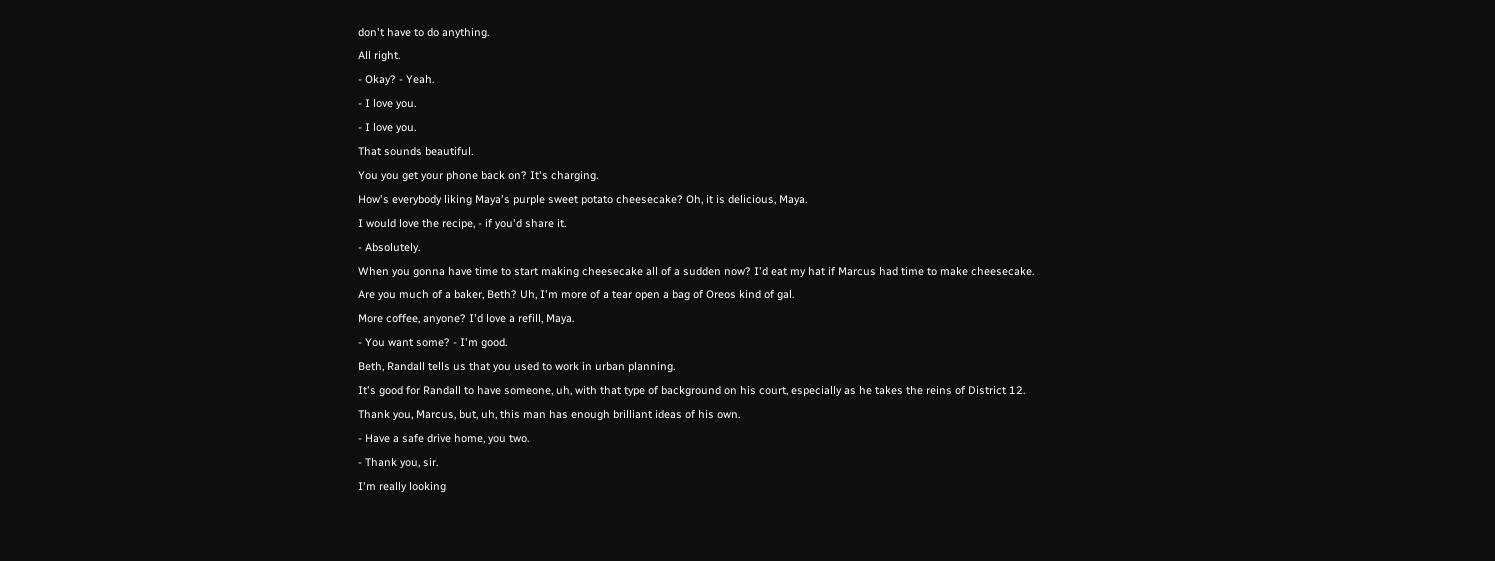don't have to do anything.
All right.
- Okay? - Yeah.
- I love you.
- I love you.
That sounds beautiful.
You you get your phone back on? It's charging.
How's everybody liking Maya's purple sweet potato cheesecake? Oh, it is delicious, Maya.
I would love the recipe, - if you'd share it.
- Absolutely.
When you gonna have time to start making cheesecake all of a sudden now? I'd eat my hat if Marcus had time to make cheesecake.
Are you much of a baker, Beth? Uh, I'm more of a tear open a bag of Oreos kind of gal.
More coffee, anyone? I'd love a refill, Maya.
- You want some? - I'm good.
Beth, Randall tells us that you used to work in urban planning.
It's good for Randall to have someone, uh, with that type of background on his court, especially as he takes the reins of District 12.
Thank you, Marcus, but, uh, this man has enough brilliant ideas of his own.
- Have a safe drive home, you two.
- Thank you, sir.
I'm really looking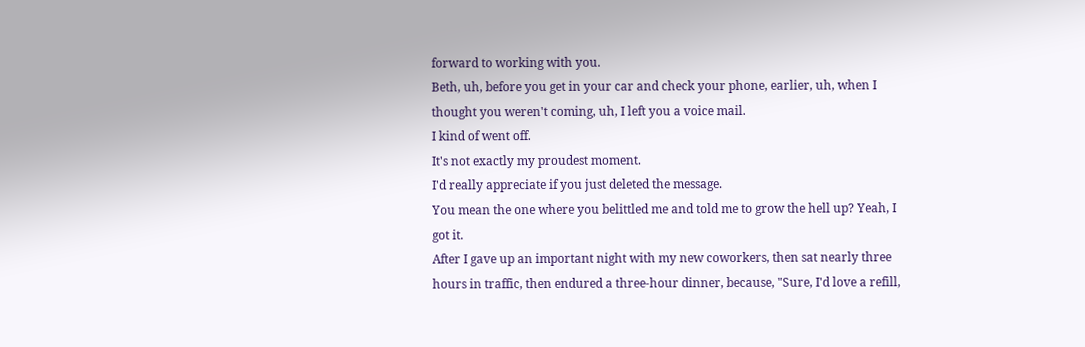forward to working with you.
Beth, uh, before you get in your car and check your phone, earlier, uh, when I thought you weren't coming, uh, I left you a voice mail.
I kind of went off.
It's not exactly my proudest moment.
I'd really appreciate if you just deleted the message.
You mean the one where you belittled me and told me to grow the hell up? Yeah, I got it.
After I gave up an important night with my new coworkers, then sat nearly three hours in traffic, then endured a three-hour dinner, because, "Sure, I'd love a refill,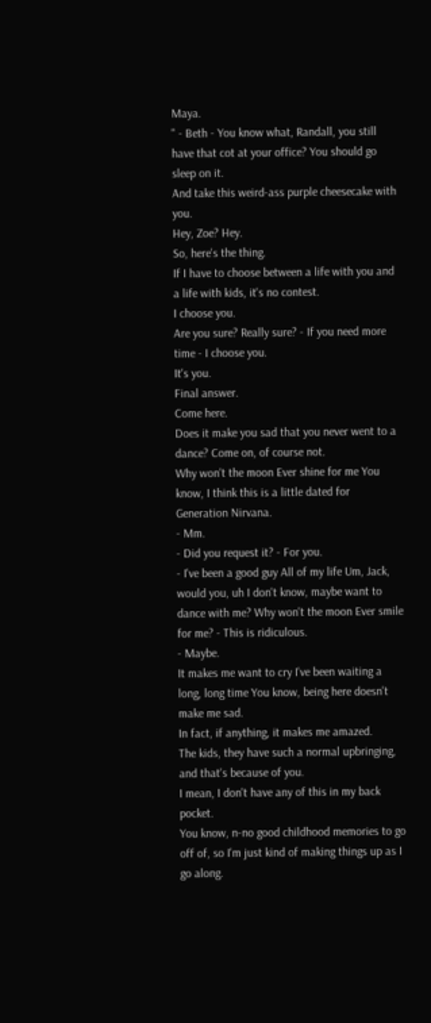Maya.
" - Beth - You know what, Randall, you still have that cot at your office? You should go sleep on it.
And take this weird-ass purple cheesecake with you.
Hey, Zoe? Hey.
So, here's the thing.
If I have to choose between a life with you and a life with kids, it's no contest.
I choose you.
Are you sure? Really sure? - If you need more time - I choose you.
It's you.
Final answer.
Come here.
Does it make you sad that you never went to a dance? Come on, of course not.
Why won't the moon Ever shine for me You know, I think this is a little dated for Generation Nirvana.
- Mm.
- Did you request it? - For you.
- I've been a good guy All of my life Um, Jack, would you, uh I don't know, maybe want to dance with me? Why won't the moon Ever smile for me? - This is ridiculous.
- Maybe.
It makes me want to cry I've been waiting a long, long time You know, being here doesn't make me sad.
In fact, if anything, it makes me amazed.
The kids, they have such a normal upbringing, and that's because of you.
I mean, I don't have any of this in my back pocket.
You know, n-no good childhood memories to go off of, so I'm just kind of making things up as I go along.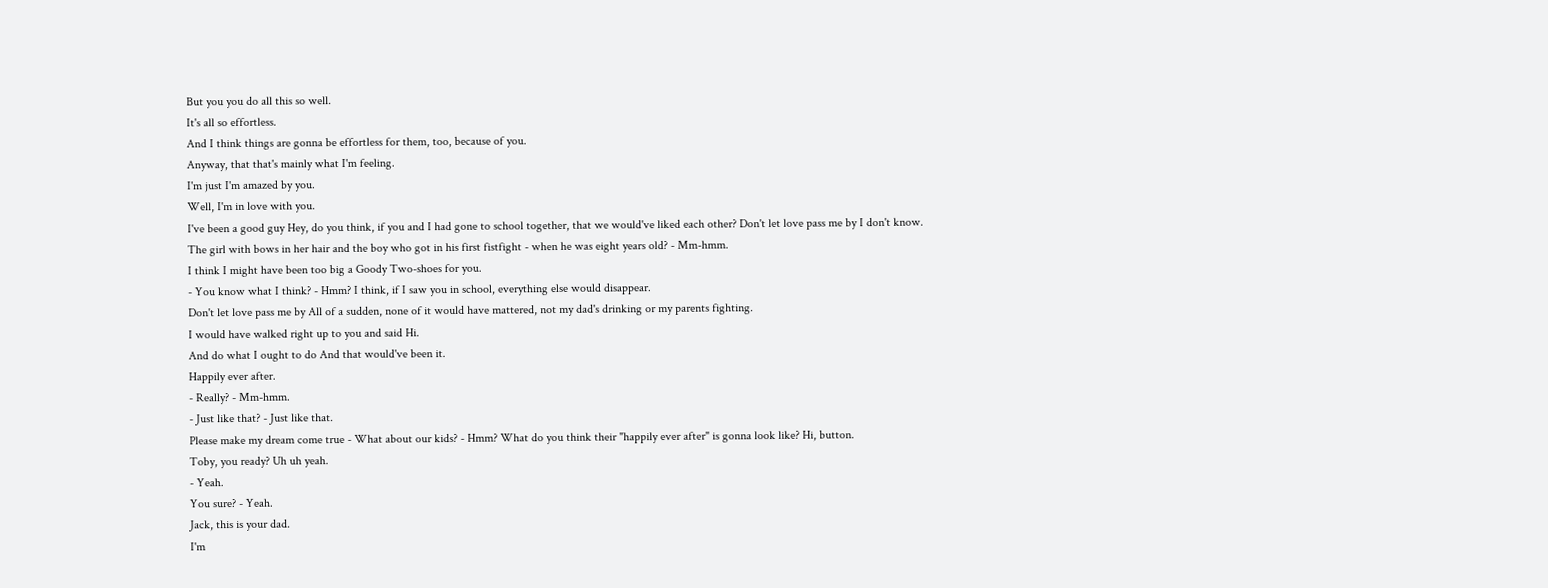But you you do all this so well.
It's all so effortless.
And I think things are gonna be effortless for them, too, because of you.
Anyway, that that's mainly what I'm feeling.
I'm just I'm amazed by you.
Well, I'm in love with you.
I've been a good guy Hey, do you think, if you and I had gone to school together, that we would've liked each other? Don't let love pass me by I don't know.
The girl with bows in her hair and the boy who got in his first fistfight - when he was eight years old? - Mm-hmm.
I think I might have been too big a Goody Two-shoes for you.
- You know what I think? - Hmm? I think, if I saw you in school, everything else would disappear.
Don't let love pass me by All of a sudden, none of it would have mattered, not my dad's drinking or my parents fighting.
I would have walked right up to you and said Hi.
And do what I ought to do And that would've been it.
Happily ever after.
- Really? - Mm-hmm.
- Just like that? - Just like that.
Please make my dream come true - What about our kids? - Hmm? What do you think their "happily ever after" is gonna look like? Hi, button.
Toby, you ready? Uh uh yeah.
- Yeah.
You sure? - Yeah.
Jack, this is your dad.
I'm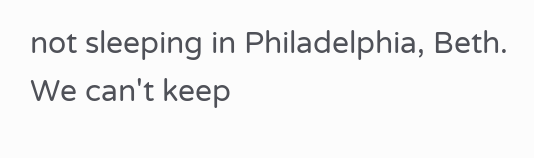not sleeping in Philadelphia, Beth.
We can't keep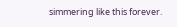simmering like this forever.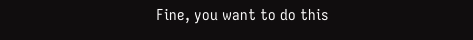Fine, you want to do this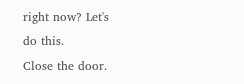right now? Let's do this.
Close the door.